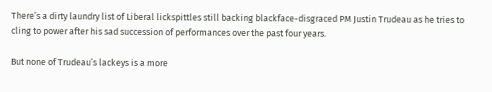There’s a dirty laundry list of Liberal lickspittles still backing blackface-disgraced PM Justin Trudeau as he tries to cling to power after his sad succession of performances over the past four years.

But none of Trudeau’s lackeys is a more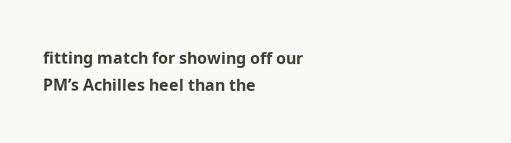fitting match for showing off our PM’s Achilles heel than the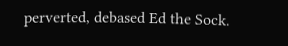perverted, debased Ed the Sock.